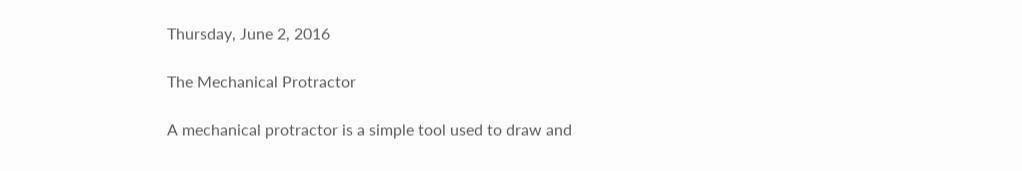Thursday, June 2, 2016

The Mechanical Protractor

A mechanical protractor is a simple tool used to draw and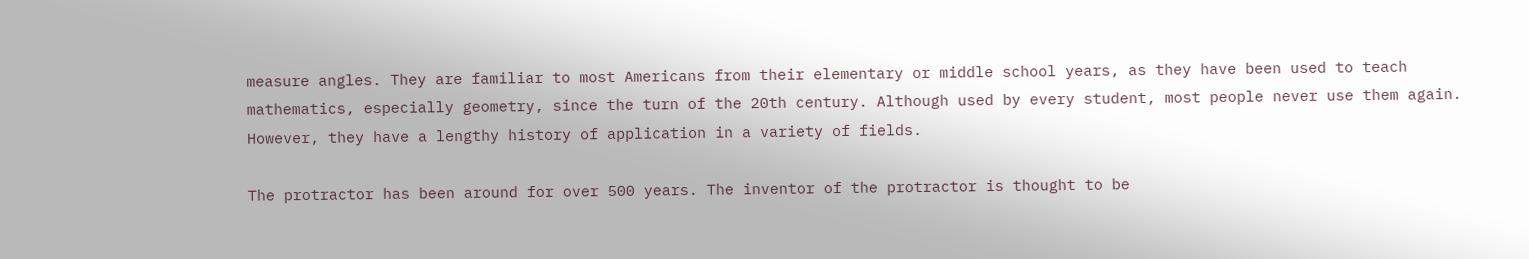measure angles. They are familiar to most Americans from their elementary or middle school years, as they have been used to teach mathematics, especially geometry, since the turn of the 20th century. Although used by every student, most people never use them again. However, they have a lengthy history of application in a variety of fields.

The protractor has been around for over 500 years. The inventor of the protractor is thought to be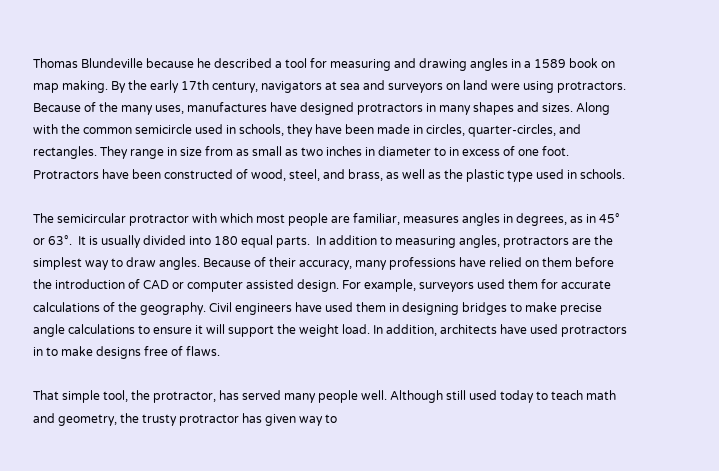Thomas Blundeville because he described a tool for measuring and drawing angles in a 1589 book on map making. By the early 17th century, navigators at sea and surveyors on land were using protractors. Because of the many uses, manufactures have designed protractors in many shapes and sizes. Along with the common semicircle used in schools, they have been made in circles, quarter-circles, and rectangles. They range in size from as small as two inches in diameter to in excess of one foot.  Protractors have been constructed of wood, steel, and brass, as well as the plastic type used in schools.

The semicircular protractor with which most people are familiar, measures angles in degrees, as in 45° or 63°.  It is usually divided into 180 equal parts.  In addition to measuring angles, protractors are the simplest way to draw angles. Because of their accuracy, many professions have relied on them before the introduction of CAD or computer assisted design. For example, surveyors used them for accurate calculations of the geography. Civil engineers have used them in designing bridges to make precise angle calculations to ensure it will support the weight load. In addition, architects have used protractors in to make designs free of flaws.

That simple tool, the protractor, has served many people well. Although still used today to teach math and geometry, the trusty protractor has given way to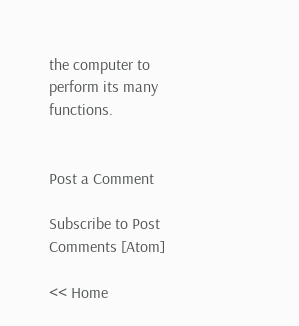the computer to perform its many functions.


Post a Comment

Subscribe to Post Comments [Atom]

<< Home